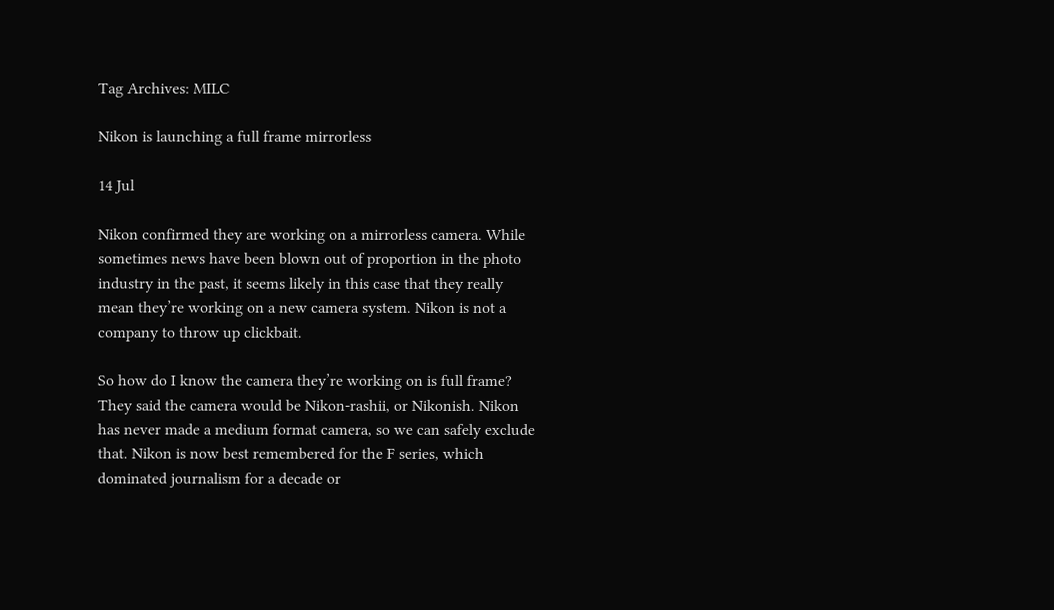Tag Archives: MILC

Nikon is launching a full frame mirrorless

14 Jul

Nikon confirmed they are working on a mirrorless camera. While sometimes news have been blown out of proportion in the photo industry in the past, it seems likely in this case that they really mean they’re working on a new camera system. Nikon is not a company to throw up clickbait.

So how do I know the camera they’re working on is full frame? They said the camera would be Nikon-rashii, or Nikonish. Nikon has never made a medium format camera, so we can safely exclude that. Nikon is now best remembered for the F series, which dominated journalism for a decade or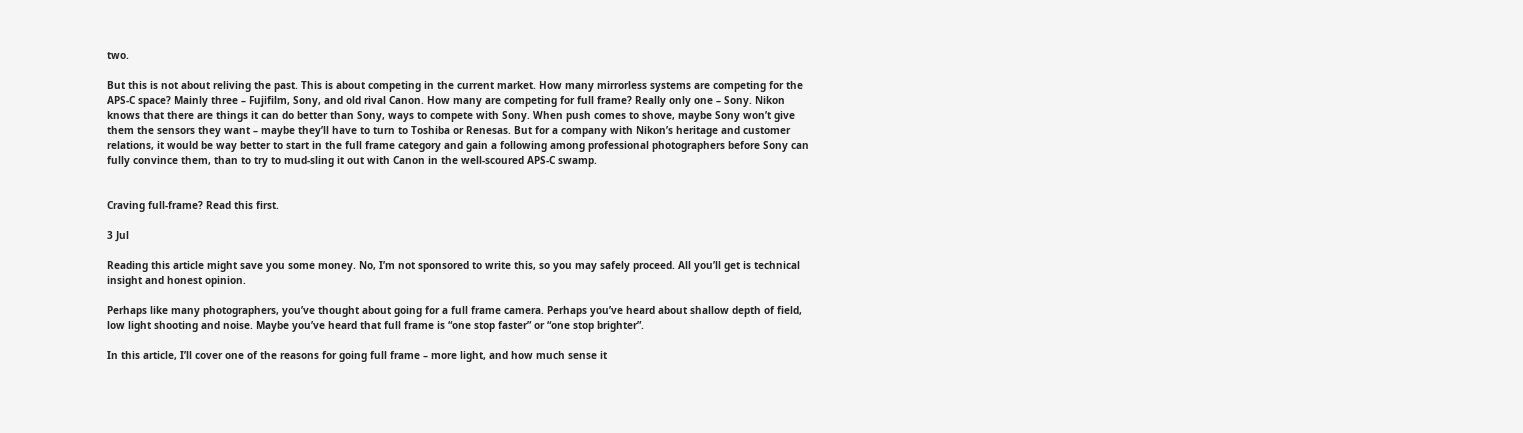two.

But this is not about reliving the past. This is about competing in the current market. How many mirrorless systems are competing for the APS-C space? Mainly three – Fujifilm, Sony, and old rival Canon. How many are competing for full frame? Really only one – Sony. Nikon knows that there are things it can do better than Sony, ways to compete with Sony. When push comes to shove, maybe Sony won’t give them the sensors they want – maybe they’ll have to turn to Toshiba or Renesas. But for a company with Nikon’s heritage and customer relations, it would be way better to start in the full frame category and gain a following among professional photographers before Sony can fully convince them, than to try to mud-sling it out with Canon in the well-scoured APS-C swamp.


Craving full-frame? Read this first.

3 Jul

Reading this article might save you some money. No, I’m not sponsored to write this, so you may safely proceed. All you’ll get is technical insight and honest opinion.

Perhaps like many photographers, you’ve thought about going for a full frame camera. Perhaps you’ve heard about shallow depth of field, low light shooting and noise. Maybe you’ve heard that full frame is “one stop faster” or “one stop brighter”.

In this article, I’ll cover one of the reasons for going full frame – more light, and how much sense it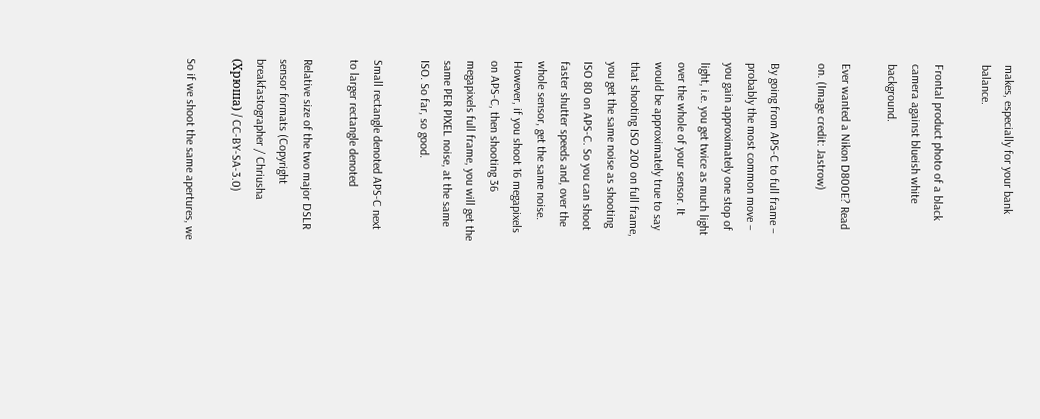makes, especially for your bank balance.

Frontal product photo of a black camera against blueish white background.

Ever wanted a Nikon D800E? Read on. (Image credit: Jastrow)

By going from APS-C to full frame – probably the most common move – you gain approximately one stop of light, i.e. you get twice as much light over the whole of your sensor. It would be approximately true to say that shooting ISO 200 on full frame, you get the same noise as shooting ISO 80 on APS-C. So you can shoot faster shutter speeds and, over the whole sensor, get the same noise. However, if you shoot 16 megapixels on APS-C, then shooting 36 megapixels full frame, you will get the same PER PIXEL noise, at the same ISO. So far, so good.

Small rectangle denoted APS-C next to larger rectangle denoted

Relative size of the two major DSLR sensor formats (Copyright breakfastographer / Chriusha (Хрюша) / CC-BY-SA-3.0)

So if we shoot the same apertures, we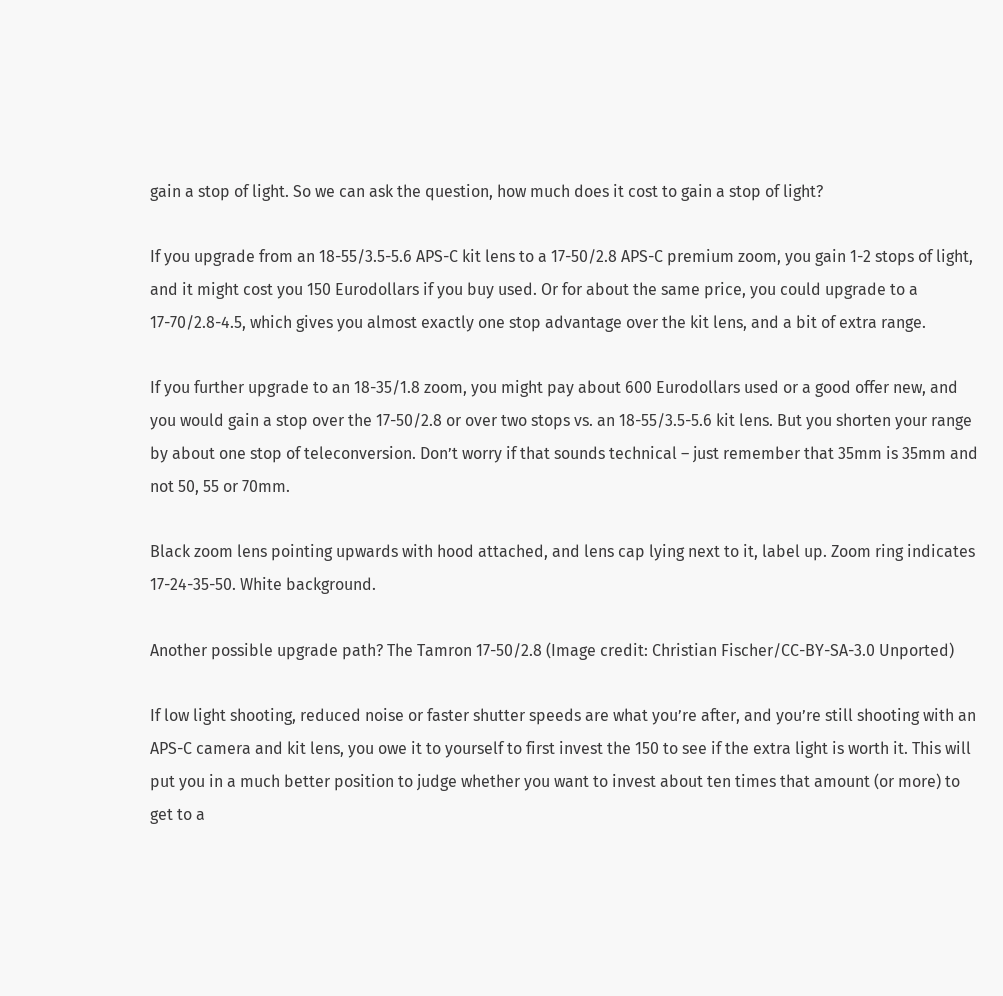gain a stop of light. So we can ask the question, how much does it cost to gain a stop of light?

If you upgrade from an 18-55/3.5-5.6 APS-C kit lens to a 17-50/2.8 APS-C premium zoom, you gain 1-2 stops of light, and it might cost you 150 Eurodollars if you buy used. Or for about the same price, you could upgrade to a 17-70/2.8-4.5, which gives you almost exactly one stop advantage over the kit lens, and a bit of extra range.

If you further upgrade to an 18-35/1.8 zoom, you might pay about 600 Eurodollars used or a good offer new, and you would gain a stop over the 17-50/2.8 or over two stops vs. an 18-55/3.5-5.6 kit lens. But you shorten your range by about one stop of teleconversion. Don’t worry if that sounds technical – just remember that 35mm is 35mm and not 50, 55 or 70mm.

Black zoom lens pointing upwards with hood attached, and lens cap lying next to it, label up. Zoom ring indicates 17-24-35-50. White background.

Another possible upgrade path? The Tamron 17-50/2.8 (Image credit: Christian Fischer/CC-BY-SA-3.0 Unported)

If low light shooting, reduced noise or faster shutter speeds are what you’re after, and you’re still shooting with an APS-C camera and kit lens, you owe it to yourself to first invest the 150 to see if the extra light is worth it. This will put you in a much better position to judge whether you want to invest about ten times that amount (or more) to get to a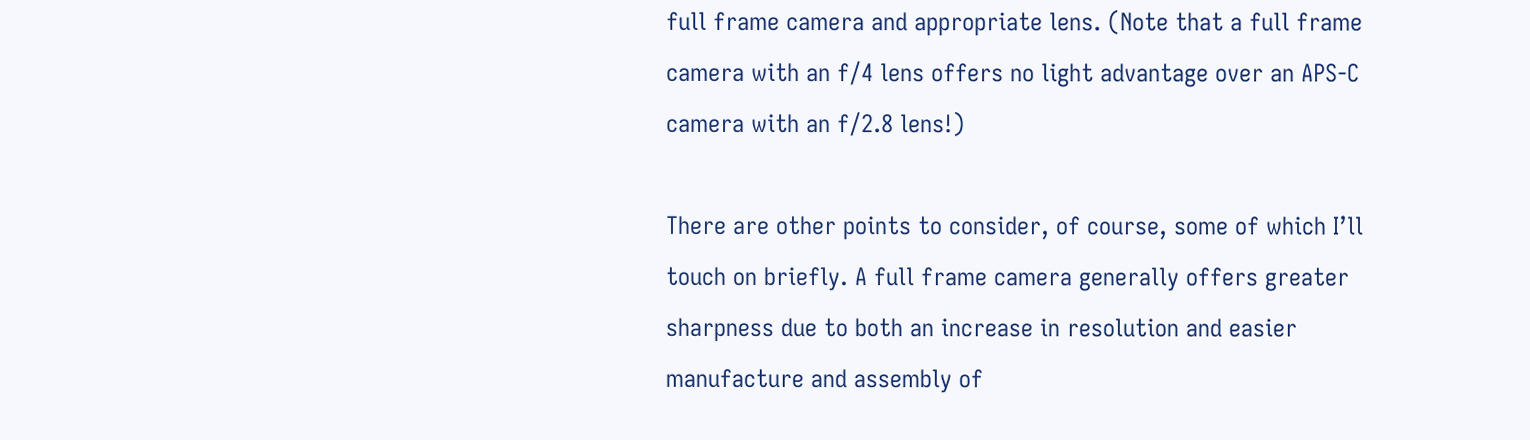full frame camera and appropriate lens. (Note that a full frame camera with an f/4 lens offers no light advantage over an APS-C camera with an f/2.8 lens!)

There are other points to consider, of course, some of which I’ll touch on briefly. A full frame camera generally offers greater sharpness due to both an increase in resolution and easier manufacture and assembly of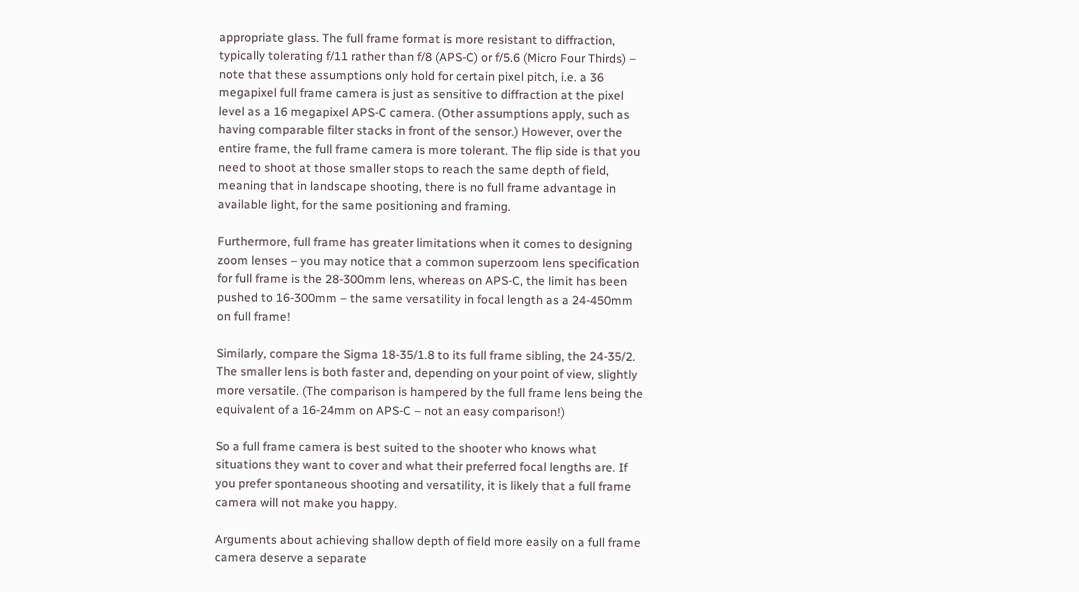appropriate glass. The full frame format is more resistant to diffraction, typically tolerating f/11 rather than f/8 (APS-C) or f/5.6 (Micro Four Thirds) – note that these assumptions only hold for certain pixel pitch, i.e. a 36 megapixel full frame camera is just as sensitive to diffraction at the pixel level as a 16 megapixel APS-C camera. (Other assumptions apply, such as having comparable filter stacks in front of the sensor.) However, over the entire frame, the full frame camera is more tolerant. The flip side is that you need to shoot at those smaller stops to reach the same depth of field, meaning that in landscape shooting, there is no full frame advantage in available light, for the same positioning and framing.

Furthermore, full frame has greater limitations when it comes to designing zoom lenses – you may notice that a common superzoom lens specification for full frame is the 28-300mm lens, whereas on APS-C, the limit has been pushed to 16-300mm – the same versatility in focal length as a 24-450mm on full frame!

Similarly, compare the Sigma 18-35/1.8 to its full frame sibling, the 24-35/2. The smaller lens is both faster and, depending on your point of view, slightly more versatile. (The comparison is hampered by the full frame lens being the equivalent of a 16-24mm on APS-C – not an easy comparison!)

So a full frame camera is best suited to the shooter who knows what situations they want to cover and what their preferred focal lengths are. If you prefer spontaneous shooting and versatility, it is likely that a full frame camera will not make you happy.

Arguments about achieving shallow depth of field more easily on a full frame camera deserve a separate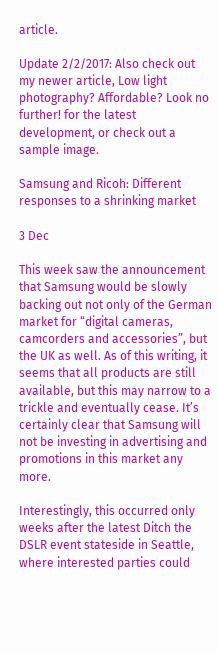article.

Update 2/2/2017: Also check out my newer article, Low light photography? Affordable? Look no further! for the latest development, or check out a sample image.

Samsung and Ricoh: Different responses to a shrinking market

3 Dec

This week saw the announcement that Samsung would be slowly backing out not only of the German market for “digital cameras, camcorders and accessories”, but the UK as well. As of this writing, it seems that all products are still available, but this may narrow to a trickle and eventually cease. It’s certainly clear that Samsung will not be investing in advertising and promotions in this market any more.

Interestingly, this occurred only weeks after the latest Ditch the DSLR event stateside in Seattle, where interested parties could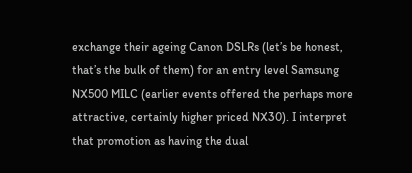exchange their ageing Canon DSLRs (let’s be honest, that’s the bulk of them) for an entry level Samsung NX500 MILC (earlier events offered the perhaps more attractive, certainly higher priced NX30). I interpret that promotion as having the dual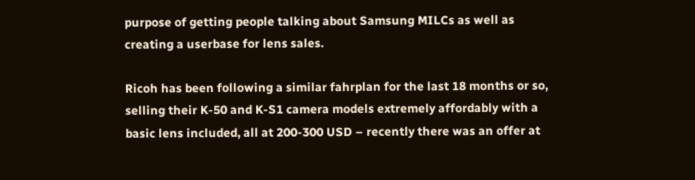purpose of getting people talking about Samsung MILCs as well as creating a userbase for lens sales.

Ricoh has been following a similar fahrplan for the last 18 months or so, selling their K-50 and K-S1 camera models extremely affordably with a basic lens included, all at 200-300 USD – recently there was an offer at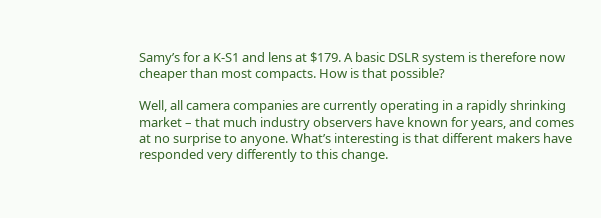Samy’s for a K-S1 and lens at $179. A basic DSLR system is therefore now cheaper than most compacts. How is that possible?

Well, all camera companies are currently operating in a rapidly shrinking market – that much industry observers have known for years, and comes at no surprise to anyone. What’s interesting is that different makers have responded very differently to this change.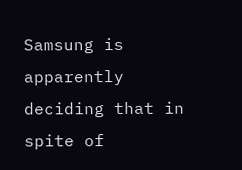Samsung is apparently deciding that in spite of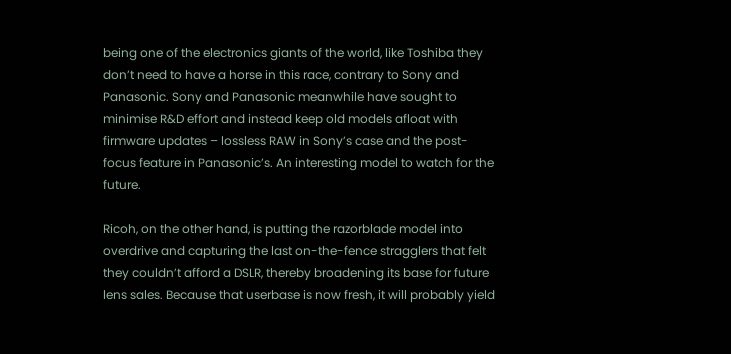being one of the electronics giants of the world, like Toshiba they don’t need to have a horse in this race, contrary to Sony and Panasonic. Sony and Panasonic meanwhile have sought to minimise R&D effort and instead keep old models afloat with firmware updates – lossless RAW in Sony’s case and the post-focus feature in Panasonic’s. An interesting model to watch for the future.

Ricoh, on the other hand, is putting the razorblade model into overdrive and capturing the last on-the-fence stragglers that felt they couldn’t afford a DSLR, thereby broadening its base for future lens sales. Because that userbase is now fresh, it will probably yield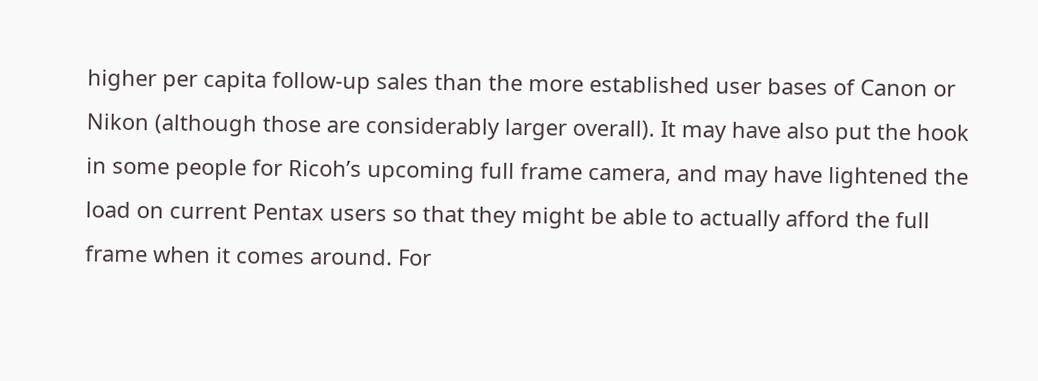higher per capita follow-up sales than the more established user bases of Canon or Nikon (although those are considerably larger overall). It may have also put the hook in some people for Ricoh’s upcoming full frame camera, and may have lightened the load on current Pentax users so that they might be able to actually afford the full frame when it comes around. For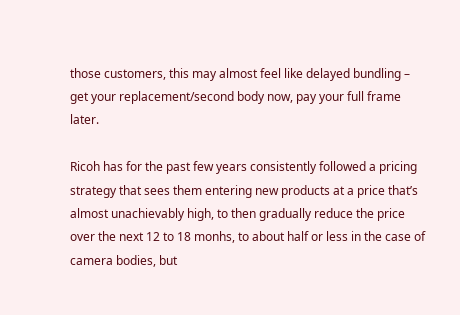those customers, this may almost feel like delayed bundling – get your replacement/second body now, pay your full frame later.

Ricoh has for the past few years consistently followed a pricing strategy that sees them entering new products at a price that’s almost unachievably high, to then gradually reduce the price over the next 12 to 18 monhs, to about half or less in the case of camera bodies, but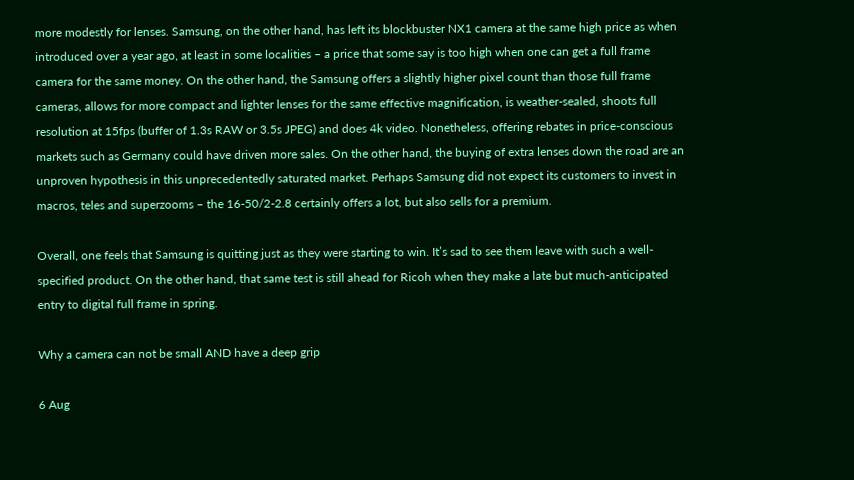more modestly for lenses. Samsung, on the other hand, has left its blockbuster NX1 camera at the same high price as when introduced over a year ago, at least in some localities – a price that some say is too high when one can get a full frame camera for the same money. On the other hand, the Samsung offers a slightly higher pixel count than those full frame cameras, allows for more compact and lighter lenses for the same effective magnification, is weather-sealed, shoots full resolution at 15fps (buffer of 1.3s RAW or 3.5s JPEG) and does 4k video. Nonetheless, offering rebates in price-conscious markets such as Germany could have driven more sales. On the other hand, the buying of extra lenses down the road are an unproven hypothesis in this unprecedentedly saturated market. Perhaps Samsung did not expect its customers to invest in macros, teles and superzooms – the 16-50/2-2.8 certainly offers a lot, but also sells for a premium.

Overall, one feels that Samsung is quitting just as they were starting to win. It’s sad to see them leave with such a well-specified product. On the other hand, that same test is still ahead for Ricoh when they make a late but much-anticipated entry to digital full frame in spring.

Why a camera can not be small AND have a deep grip

6 Aug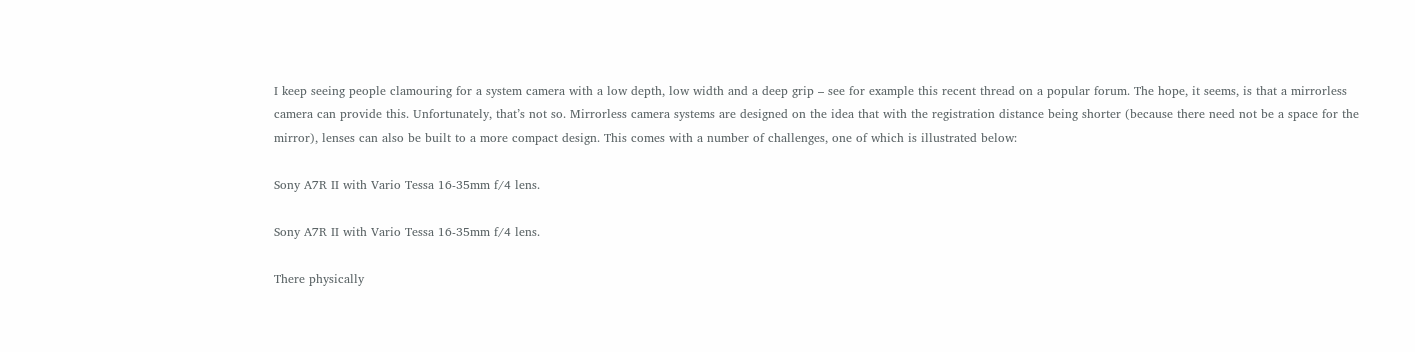I keep seeing people clamouring for a system camera with a low depth, low width and a deep grip – see for example this recent thread on a popular forum. The hope, it seems, is that a mirrorless camera can provide this. Unfortunately, that’s not so. Mirrorless camera systems are designed on the idea that with the registration distance being shorter (because there need not be a space for the mirror), lenses can also be built to a more compact design. This comes with a number of challenges, one of which is illustrated below:

Sony A7R II with Vario Tessa 16-35mm f/4 lens.

Sony A7R II with Vario Tessa 16-35mm f/4 lens.

There physically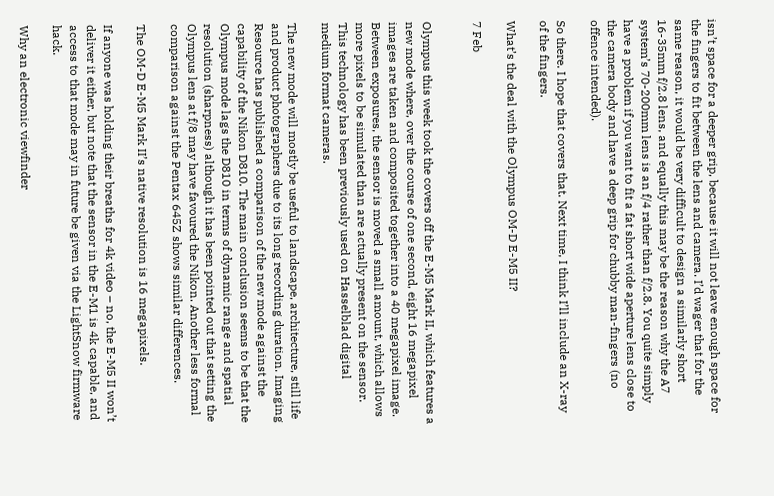isn’t space for a deeper grip, because it will not leave enough space for the fingers to fit between the lens and camera. I’d wager that for the same reason, it would be very difficult to design a similarly short 16-35mm f/2.8 lens, and equally this may be the reason why the A7 system’s 70-200mm lens is an f/4 rather than f/2.8. You quite simply have a problem if you want to fit a fat short wide aperture lens close to the camera body and have a deep grip for chubby man-fingers (no offence intended).

So there. I hope that covers that. Next time, I think I’ll include an X-ray of the fingers.

What’s the deal with the Olympus OM-D E-M5 II?

7 Feb


Olympus this week took the covers off the E-M5 Mark II, which features a new mode where, over the course of one second, eight 16 megapixel images are taken and composited together into a 40 megapixel image. Between exposures, the sensor is moved a small amount, which allows more pixels to be simulated than are actually present on the sensor. This technology has been previously used on Hasselblad digital medium format cameras.

The new mode will mostly be useful to landscape, architecture, still life and product photographers due to its long recording duration. Imaging Resource has published a comparison of the new mode against the capability of the Nikon D810. The main conclusion seems to be that the Olympus mode lags the D810 in terms of dynamic range and spatial resolution (sharpness) although it has been pointed out that setting the Olympus lens at f/8 may have favoured the Nikon. Another less formal comparison against the Pentax 645Z shows similar differences.

The OM-D E-M5 Mark II’s native resolution is 16 megapixels.

If anyone was holding their breaths for 4k video – no, the E-M5 II won’t deliver it either, but note that the sensor in the E-M1 is 4k capable, and access to that mode may in future be given via the LightSnow firmware hack.

Why an electronic viewfinder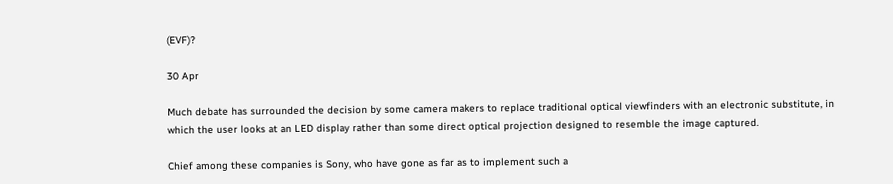(EVF)?

30 Apr

Much debate has surrounded the decision by some camera makers to replace traditional optical viewfinders with an electronic substitute, in which the user looks at an LED display rather than some direct optical projection designed to resemble the image captured.

Chief among these companies is Sony, who have gone as far as to implement such a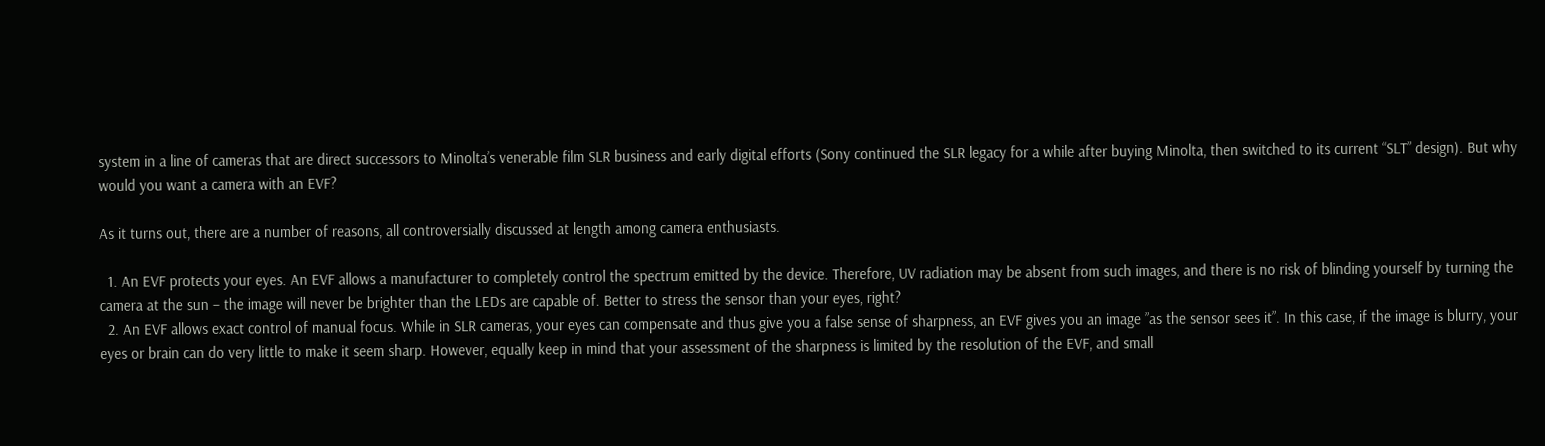system in a line of cameras that are direct successors to Minolta’s venerable film SLR business and early digital efforts (Sony continued the SLR legacy for a while after buying Minolta, then switched to its current “SLT” design). But why would you want a camera with an EVF?

As it turns out, there are a number of reasons, all controversially discussed at length among camera enthusiasts.

  1. An EVF protects your eyes. An EVF allows a manufacturer to completely control the spectrum emitted by the device. Therefore, UV radiation may be absent from such images, and there is no risk of blinding yourself by turning the camera at the sun – the image will never be brighter than the LEDs are capable of. Better to stress the sensor than your eyes, right?
  2. An EVF allows exact control of manual focus. While in SLR cameras, your eyes can compensate and thus give you a false sense of sharpness, an EVF gives you an image ”as the sensor sees it”. In this case, if the image is blurry, your eyes or brain can do very little to make it seem sharp. However, equally keep in mind that your assessment of the sharpness is limited by the resolution of the EVF, and small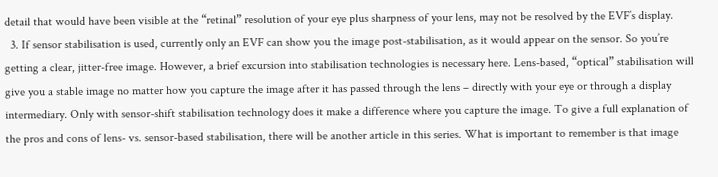detail that would have been visible at the “retinal” resolution of your eye plus sharpness of your lens, may not be resolved by the EVF’s display.
  3. If sensor stabilisation is used, currently only an EVF can show you the image post-stabilisation, as it would appear on the sensor. So you’re getting a clear, jitter-free image. However, a brief excursion into stabilisation technologies is necessary here. Lens-based, “optical” stabilisation will give you a stable image no matter how you capture the image after it has passed through the lens – directly with your eye or through a display intermediary. Only with sensor-shift stabilisation technology does it make a difference where you capture the image. To give a full explanation of the pros and cons of lens- vs. sensor-based stabilisation, there will be another article in this series. What is important to remember is that image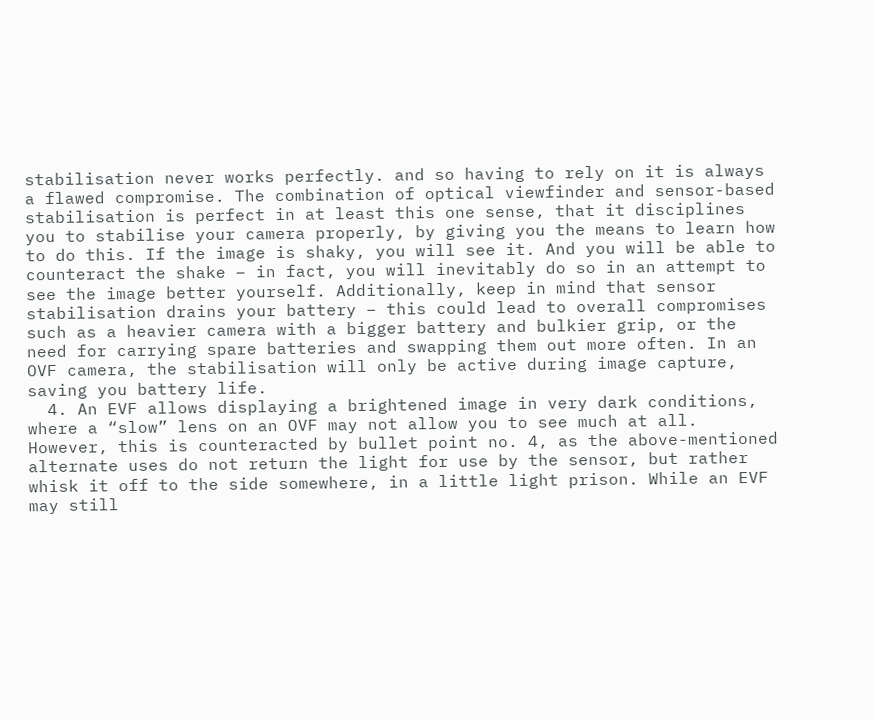stabilisation never works perfectly. and so having to rely on it is always a flawed compromise. The combination of optical viewfinder and sensor-based stabilisation is perfect in at least this one sense, that it disciplines you to stabilise your camera properly, by giving you the means to learn how to do this. If the image is shaky, you will see it. And you will be able to counteract the shake – in fact, you will inevitably do so in an attempt to see the image better yourself. Additionally, keep in mind that sensor stabilisation drains your battery – this could lead to overall compromises such as a heavier camera with a bigger battery and bulkier grip, or the need for carrying spare batteries and swapping them out more often. In an OVF camera, the stabilisation will only be active during image capture, saving you battery life.
  4. An EVF allows displaying a brightened image in very dark conditions, where a “slow” lens on an OVF may not allow you to see much at all. However, this is counteracted by bullet point no. 4, as the above-mentioned alternate uses do not return the light for use by the sensor, but rather whisk it off to the side somewhere, in a little light prison. While an EVF may still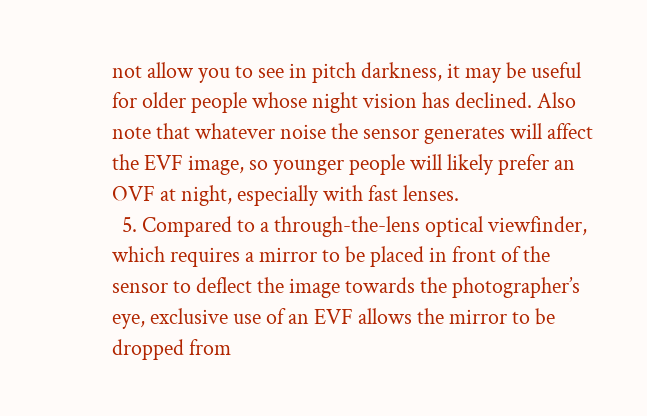not allow you to see in pitch darkness, it may be useful for older people whose night vision has declined. Also note that whatever noise the sensor generates will affect the EVF image, so younger people will likely prefer an OVF at night, especially with fast lenses.
  5. Compared to a through-the-lens optical viewfinder, which requires a mirror to be placed in front of the sensor to deflect the image towards the photographer’s eye, exclusive use of an EVF allows the mirror to be dropped from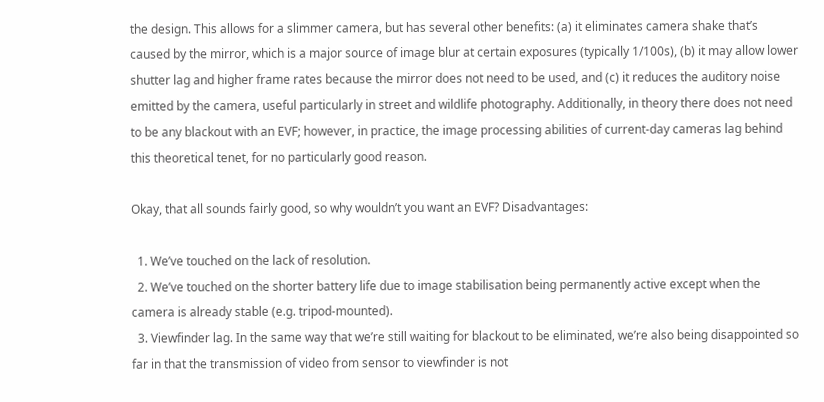the design. This allows for a slimmer camera, but has several other benefits: (a) it eliminates camera shake that’s caused by the mirror, which is a major source of image blur at certain exposures (typically 1/100s), (b) it may allow lower shutter lag and higher frame rates because the mirror does not need to be used, and (c) it reduces the auditory noise emitted by the camera, useful particularly in street and wildlife photography. Additionally, in theory there does not need to be any blackout with an EVF; however, in practice, the image processing abilities of current-day cameras lag behind this theoretical tenet, for no particularly good reason.

Okay, that all sounds fairly good, so why wouldn’t you want an EVF? Disadvantages:

  1. We’ve touched on the lack of resolution.
  2. We’ve touched on the shorter battery life due to image stabilisation being permanently active except when the camera is already stable (e.g. tripod-mounted).
  3. Viewfinder lag. In the same way that we’re still waiting for blackout to be eliminated, we’re also being disappointed so far in that the transmission of video from sensor to viewfinder is not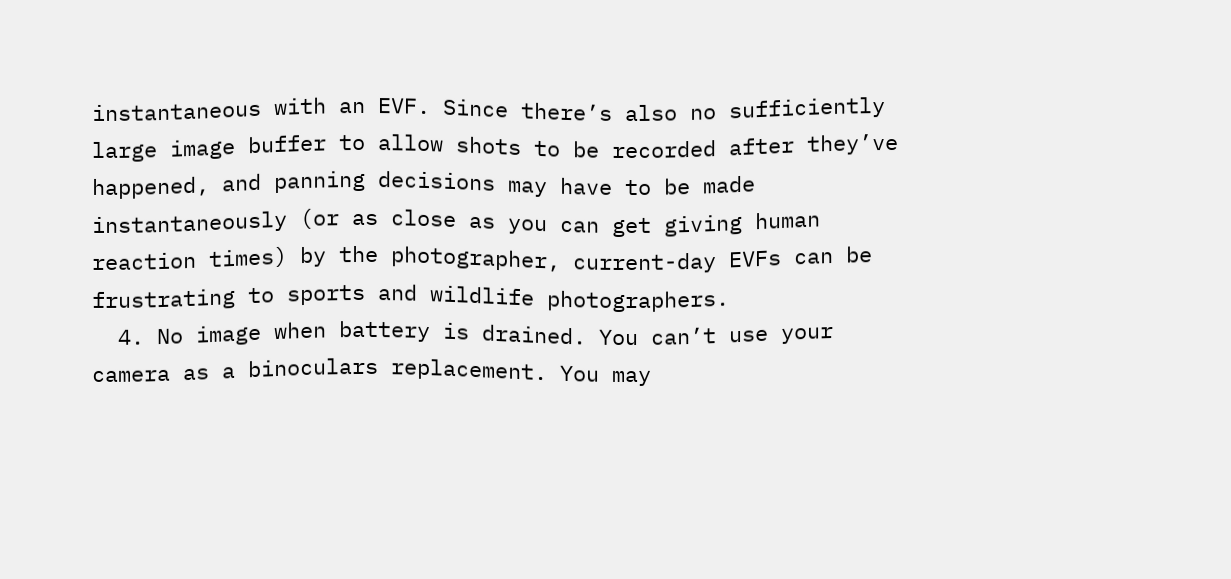instantaneous with an EVF. Since there’s also no sufficiently large image buffer to allow shots to be recorded after they’ve happened, and panning decisions may have to be made instantaneously (or as close as you can get giving human reaction times) by the photographer, current-day EVFs can be frustrating to sports and wildlife photographers.
  4. No image when battery is drained. You can’t use your camera as a binoculars replacement. You may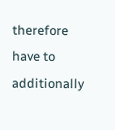therefore have to additionally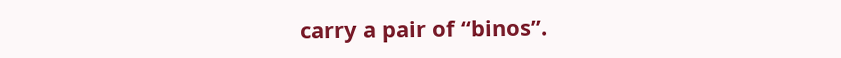carry a pair of “binos”.